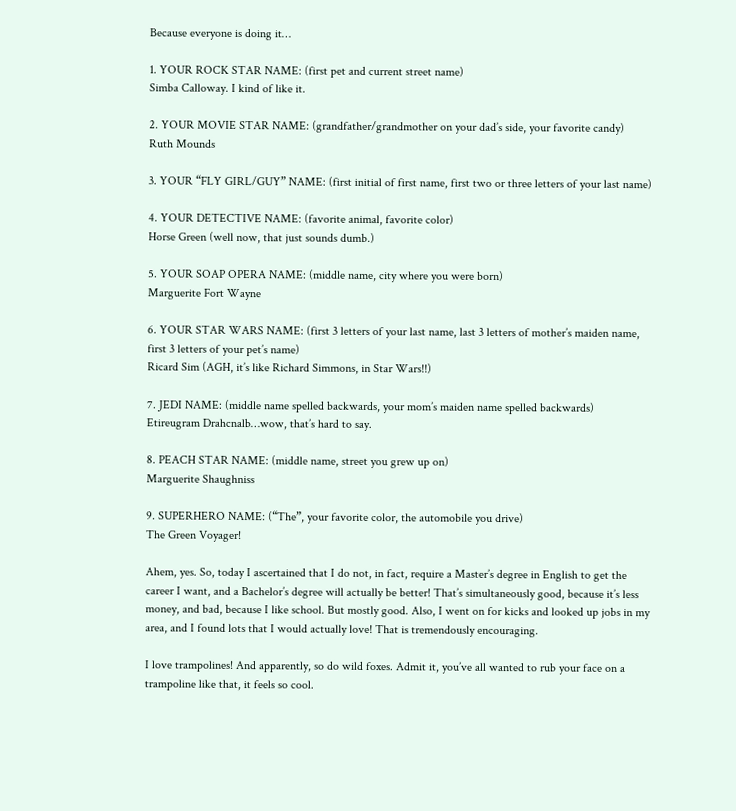Because everyone is doing it…

1. YOUR ROCK STAR NAME: (first pet and current street name)
Simba Calloway. I kind of like it.

2. YOUR MOVIE STAR NAME: (grandfather/grandmother on your dad’s side, your favorite candy)
Ruth Mounds

3. YOUR “FLY GIRL/GUY” NAME: (first initial of first name, first two or three letters of your last name)

4. YOUR DETECTIVE NAME: (favorite animal, favorite color)
Horse Green (well now, that just sounds dumb.)

5. YOUR SOAP OPERA NAME: (middle name, city where you were born)
Marguerite Fort Wayne

6. YOUR STAR WARS NAME: (first 3 letters of your last name, last 3 letters of mother’s maiden name, first 3 letters of your pet’s name)
Ricard Sim (AGH, it’s like Richard Simmons, in Star Wars!!)

7. JEDI NAME: (middle name spelled backwards, your mom’s maiden name spelled backwards)
Etireugram Drahcnalb…wow, that’s hard to say.

8. PEACH STAR NAME: (middle name, street you grew up on)
Marguerite Shaughniss

9. SUPERHERO NAME: (“The”, your favorite color, the automobile you drive)
The Green Voyager!

Ahem, yes. So, today I ascertained that I do not, in fact, require a Master’s degree in English to get the career I want, and a Bachelor’s degree will actually be better! That’s simultaneously good, because it’s less money, and bad, because I like school. But mostly good. Also, I went on for kicks and looked up jobs in my area, and I found lots that I would actually love! That is tremendously encouraging.

I love trampolines! And apparently, so do wild foxes. Admit it, you’ve all wanted to rub your face on a trampoline like that, it feels so cool.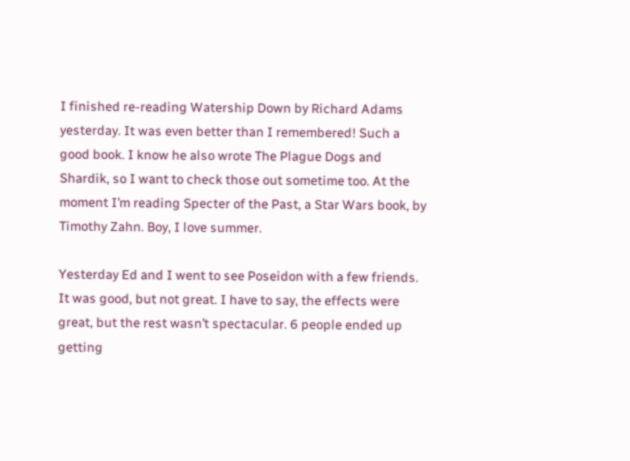I finished re-reading Watership Down by Richard Adams yesterday. It was even better than I remembered! Such a good book. I know he also wrote The Plague Dogs and Shardik, so I want to check those out sometime too. At the moment I’m reading Specter of the Past, a Star Wars book, by Timothy Zahn. Boy, I love summer.

Yesterday Ed and I went to see Poseidon with a few friends. It was good, but not great. I have to say, the effects were great, but the rest wasn’t spectacular. 6 people ended up getting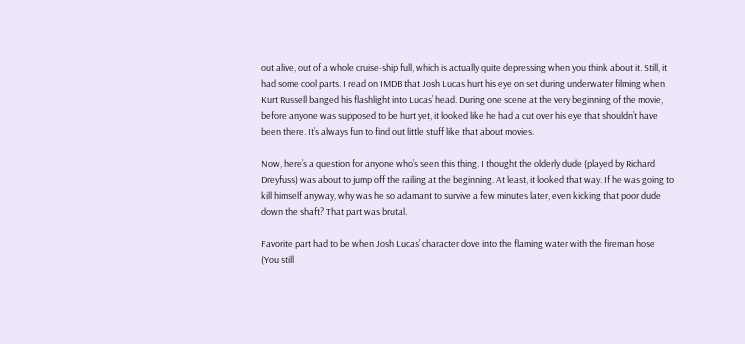out alive, out of a whole cruise-ship full, which is actually quite depressing when you think about it. Still, it had some cool parts. I read on IMDB that Josh Lucas hurt his eye on set during underwater filming when Kurt Russell banged his flashlight into Lucas’ head. During one scene at the very beginning of the movie, before anyone was supposed to be hurt yet, it looked like he had a cut over his eye that shouldn’t have been there. It’s always fun to find out little stuff like that about movies.

Now, here’s a question for anyone who’s seen this thing. I thought the olderly dude (played by Richard Dreyfuss) was about to jump off the railing at the beginning. At least, it looked that way. If he was going to kill himself anyway, why was he so adamant to survive a few minutes later, even kicking that poor dude down the shaft? That part was brutal.

Favorite part had to be when Josh Lucas’ character dove into the flaming water with the fireman hose (You still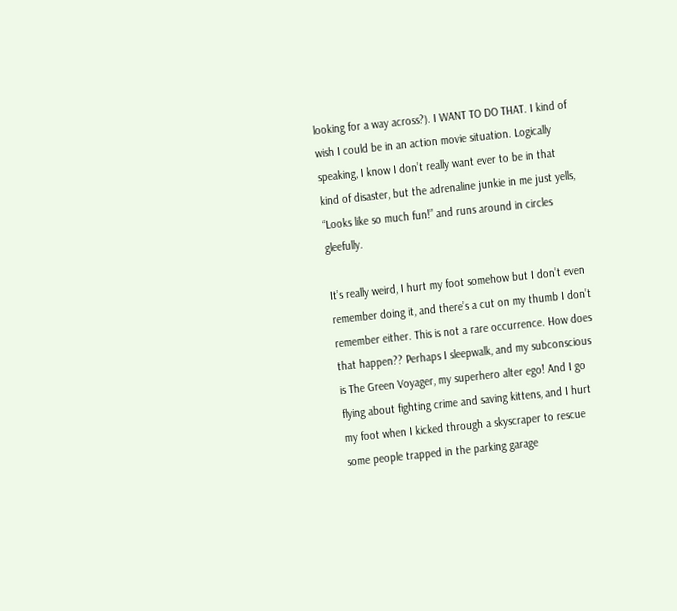looking for a way across?). I WANT TO DO THAT. I kind of wish I could be in an action movie situation. Logically speaking, I know I don’t really want ever to be in that kind of disaster, but the adrenaline junkie in me just yells, “Looks like so much fun!” and runs around in circles gleefully.

It’s really weird, I hurt my foot somehow but I don’t even remember doing it, and there’s a cut on my thumb I don’t remember either. This is not a rare occurrence. How does that happen?? Perhaps I sleepwalk, and my subconscious is The Green Voyager, my superhero alter ego! And I go flying about fighting crime and saving kittens, and I hurt my foot when I kicked through a skyscraper to rescue some people trapped in the parking garage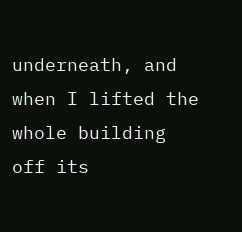underneath, and when I lifted the whole building off its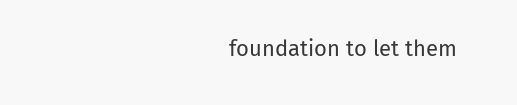foundation to let them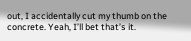out, I accidentally cut my thumb on the concrete. Yeah, I’ll bet that’s it.